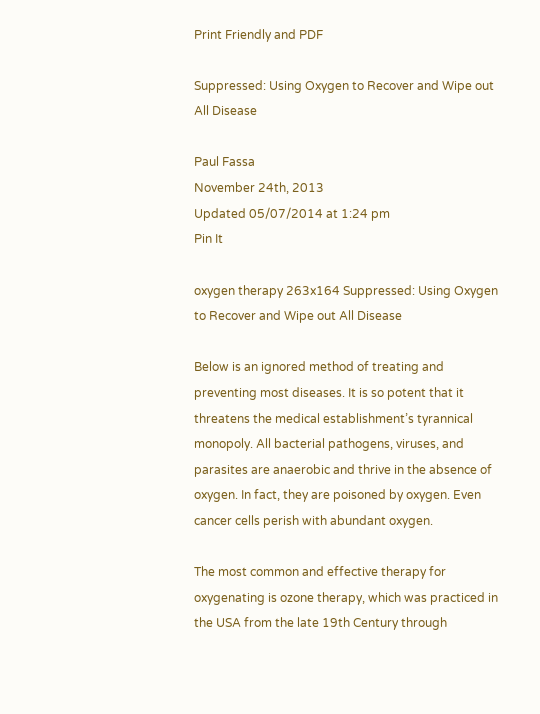Print Friendly and PDF

Suppressed: Using Oxygen to Recover and Wipe out All Disease

Paul Fassa
November 24th, 2013
Updated 05/07/2014 at 1:24 pm
Pin It

oxygen therapy 263x164 Suppressed: Using Oxygen to Recover and Wipe out All Disease

Below is an ignored method of treating and preventing most diseases. It is so potent that it threatens the medical establishment’s tyrannical monopoly. All bacterial pathogens, viruses, and parasites are anaerobic and thrive in the absence of oxygen. In fact, they are poisoned by oxygen. Even cancer cells perish with abundant oxygen.

The most common and effective therapy for oxygenating is ozone therapy, which was practiced in the USA from the late 19th Century through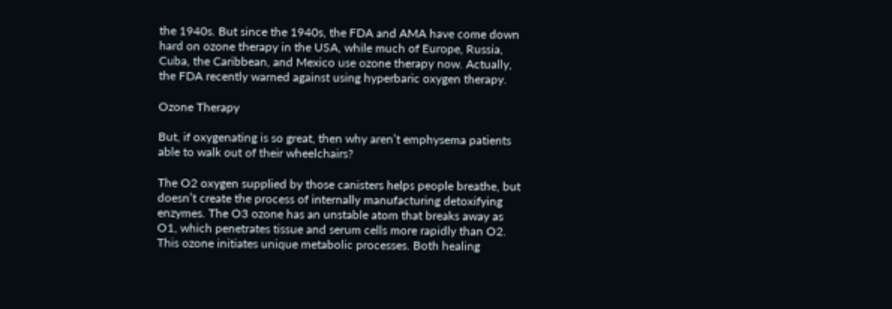the 1940s. But since the 1940s, the FDA and AMA have come down hard on ozone therapy in the USA, while much of Europe, Russia, Cuba, the Caribbean, and Mexico use ozone therapy now. Actually, the FDA recently warned against using hyperbaric oxygen therapy.

Ozone Therapy

But, if oxygenating is so great, then why aren’t emphysema patients able to walk out of their wheelchairs?

The O2 oxygen supplied by those canisters helps people breathe, but doesn’t create the process of internally manufacturing detoxifying enzymes. The O3 ozone has an unstable atom that breaks away as O1, which penetrates tissue and serum cells more rapidly than O2. This ozone initiates unique metabolic processes. Both healing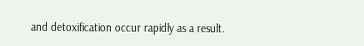and detoxification occur rapidly as a result.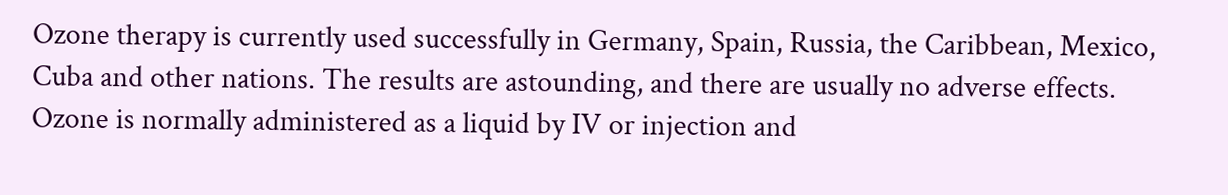Ozone therapy is currently used successfully in Germany, Spain, Russia, the Caribbean, Mexico, Cuba and other nations. The results are astounding, and there are usually no adverse effects. Ozone is normally administered as a liquid by IV or injection and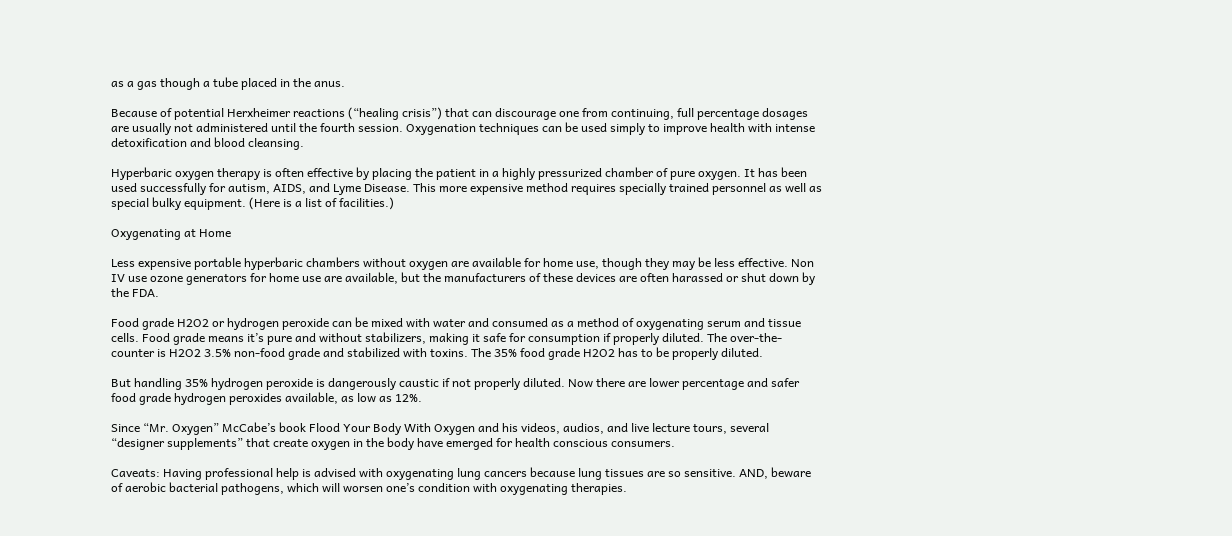as a gas though a tube placed in the anus.

Because of potential Herxheimer reactions (“healing crisis”) that can discourage one from continuing, full percentage dosages are usually not administered until the fourth session. Oxygenation techniques can be used simply to improve health with intense detoxification and blood cleansing.

Hyperbaric oxygen therapy is often effective by placing the patient in a highly pressurized chamber of pure oxygen. It has been used successfully for autism, AIDS, and Lyme Disease. This more expensive method requires specially trained personnel as well as special bulky equipment. (Here is a list of facilities.)

Oxygenating at Home

Less expensive portable hyperbaric chambers without oxygen are available for home use, though they may be less effective. Non IV use ozone generators for home use are available, but the manufacturers of these devices are often harassed or shut down by the FDA.

Food grade H2O2 or hydrogen peroxide can be mixed with water and consumed as a method of oxygenating serum and tissue cells. Food grade means it’s pure and without stabilizers, making it safe for consumption if properly diluted. The over-the-counter is H2O2 3.5% non-food grade and stabilized with toxins. The 35% food grade H2O2 has to be properly diluted.

But handling 35% hydrogen peroxide is dangerously caustic if not properly diluted. Now there are lower percentage and safer food grade hydrogen peroxides available, as low as 12%.

Since “Mr. Oxygen” McCabe’s book Flood Your Body With Oxygen and his videos, audios, and live lecture tours, several “designer supplements” that create oxygen in the body have emerged for health conscious consumers.

Caveats: Having professional help is advised with oxygenating lung cancers because lung tissues are so sensitive. AND, beware of aerobic bacterial pathogens, which will worsen one’s condition with oxygenating therapies.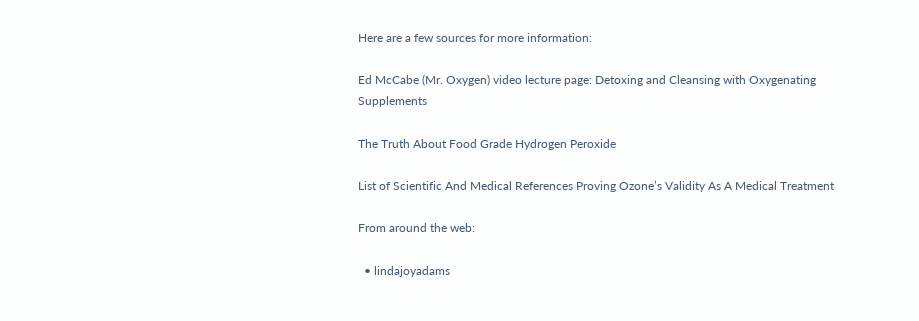Here are a few sources for more information:

Ed McCabe (Mr. Oxygen) video lecture page: Detoxing and Cleansing with Oxygenating Supplements

The Truth About Food Grade Hydrogen Peroxide

List of Scientific And Medical References Proving Ozone’s Validity As A Medical Treatment

From around the web:

  • lindajoyadams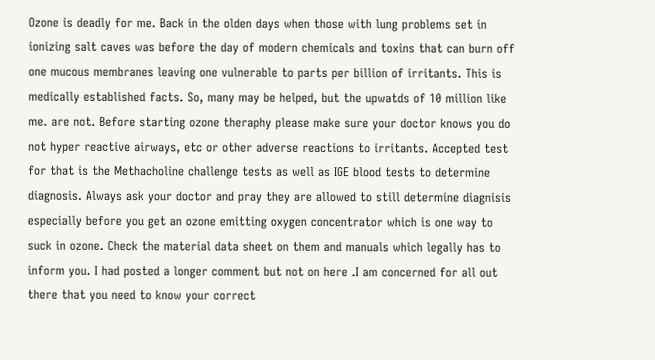Ozone is deadly for me. Back in the olden days when those with lung problems set in ionizing salt caves was before the day of modern chemicals and toxins that can burn off one mucous membranes leaving one vulnerable to parts per billion of irritants. This is medically established facts. So, many may be helped, but the upwatds of 10 million like me. are not. Before starting ozone theraphy please make sure your doctor knows you do not hyper reactive airways, etc or other adverse reactions to irritants. Accepted test for that is the Methacholine challenge tests as well as IGE blood tests to determine diagnosis. Always ask your doctor and pray they are allowed to still determine diagnisis especially before you get an ozone emitting oxygen concentrator which is one way to suck in ozone. Check the material data sheet on them and manuals which legally has to inform you. I had posted a longer comment but not on here .I am concerned for all out there that you need to know your correct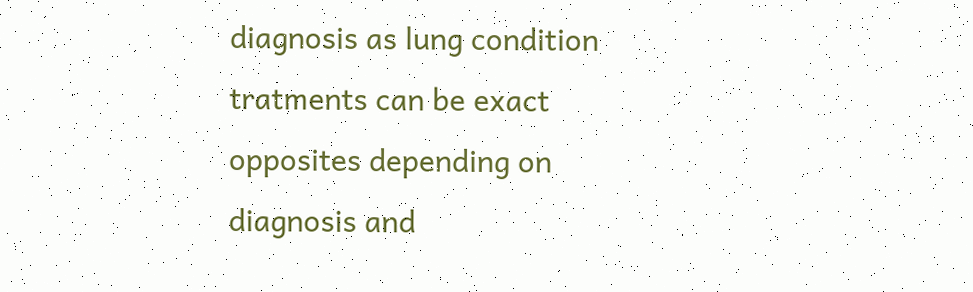diagnosis as lung condition tratments can be exact opposites depending on diagnosis and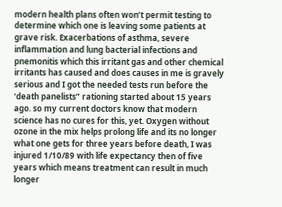modern health plans often won’t permit testing to determine which one is leaving some patients at grave risk. Exacerbations of asthma, severe inflammation and lung bacterial infections and pnemonitis which this irritant gas and other chemical irritants has caused and does causes in me is gravely serious and I got the needed tests run before the ‘death panelists” rationing started about 15 years ago. so my current doctors know that modern science has no cures for this, yet. Oxygen without ozone in the mix helps prolong life and its no longer what one gets for three years before death, I was injured 1/10/89 with life expectancy then of five years which means treatment can result in much longer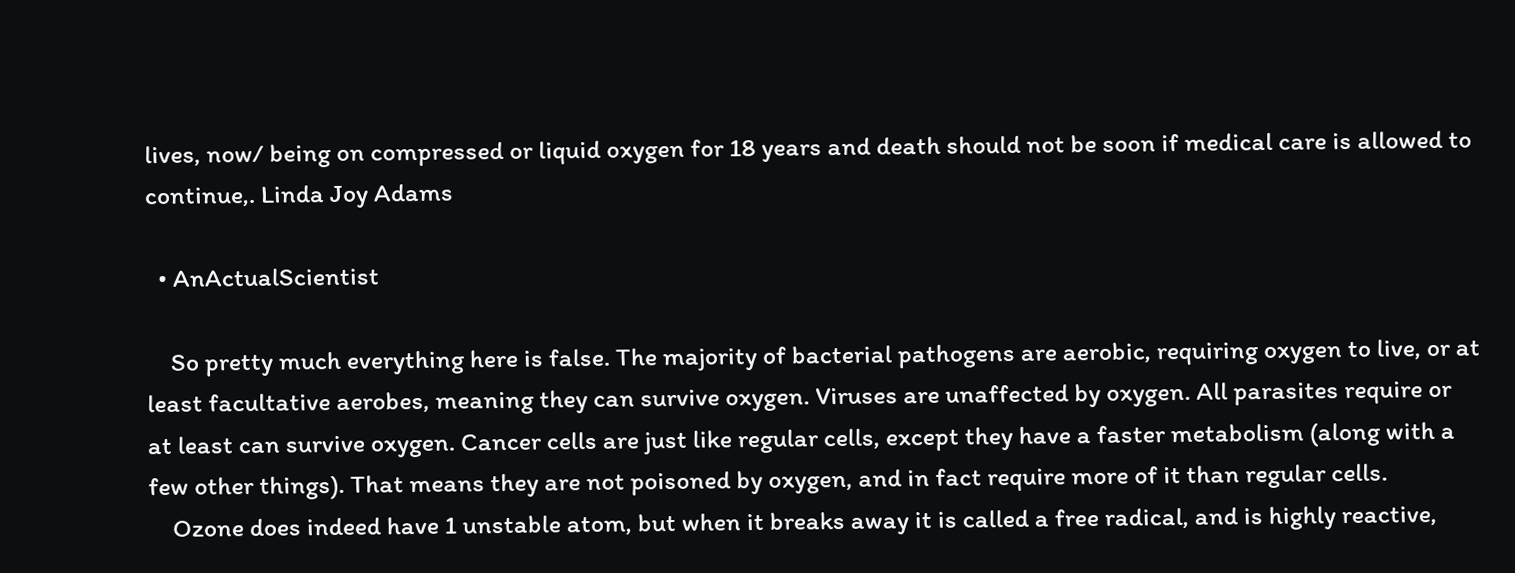lives, now/ being on compressed or liquid oxygen for 18 years and death should not be soon if medical care is allowed to continue,. Linda Joy Adams

  • AnActualScientist

    So pretty much everything here is false. The majority of bacterial pathogens are aerobic, requiring oxygen to live, or at least facultative aerobes, meaning they can survive oxygen. Viruses are unaffected by oxygen. All parasites require or at least can survive oxygen. Cancer cells are just like regular cells, except they have a faster metabolism (along with a few other things). That means they are not poisoned by oxygen, and in fact require more of it than regular cells.
    Ozone does indeed have 1 unstable atom, but when it breaks away it is called a free radical, and is highly reactive,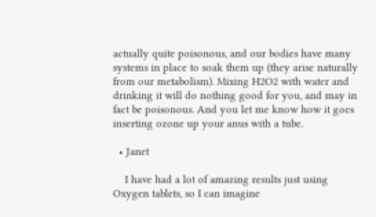actually quite poisonous, and our bodies have many systems in place to soak them up (they arise naturally from our metabolism). Mixing H2O2 with water and drinking it will do nothing good for you, and may in fact be poisonous. And you let me know how it goes inserting ozone up your anus with a tube.

  • Janet

    I have had a lot of amazing results just using Oxygen tablets, so I can imagine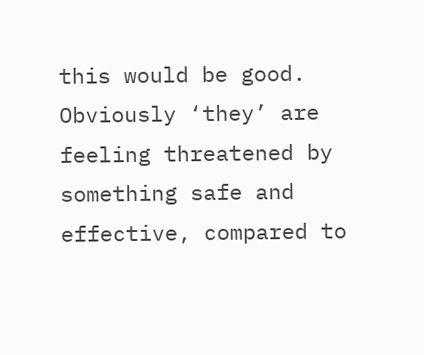this would be good. Obviously ‘they’ are feeling threatened by something safe and effective, compared to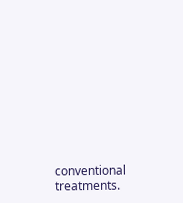conventional treatments.